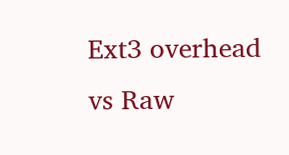Ext3 overhead vs Raw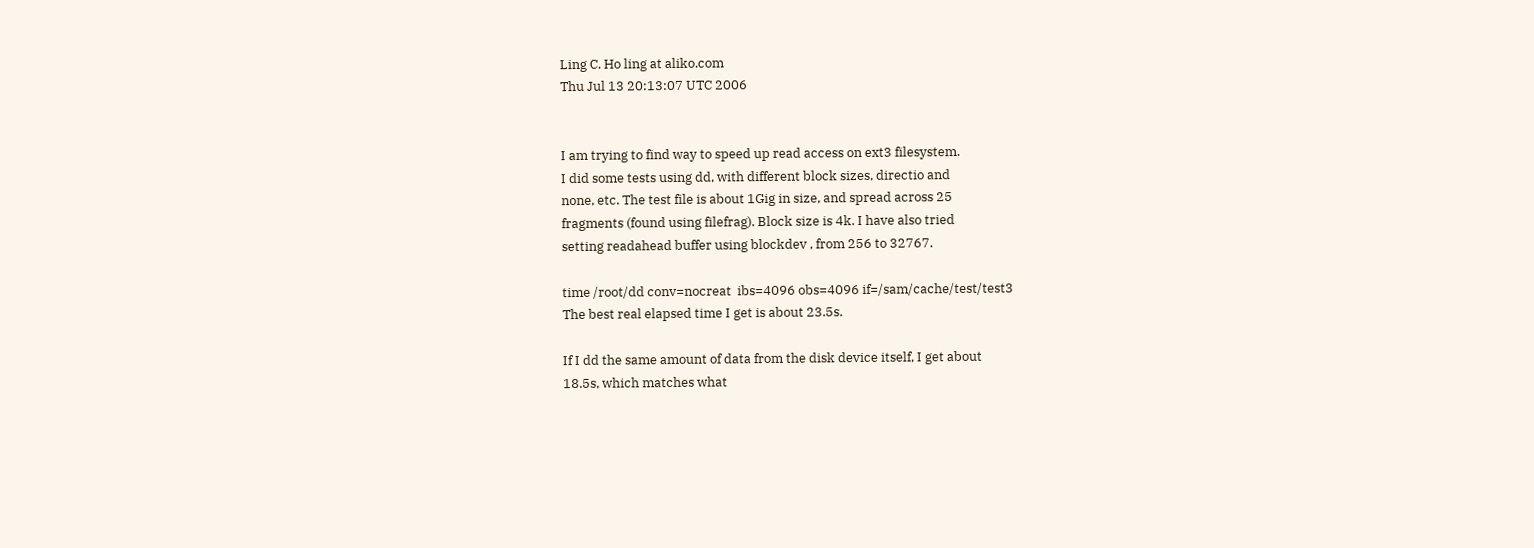Ling C. Ho ling at aliko.com
Thu Jul 13 20:13:07 UTC 2006


I am trying to find way to speed up read access on ext3 filesystem.
I did some tests using dd, with different block sizes, directio and
none, etc. The test file is about 1Gig in size, and spread across 25
fragments (found using filefrag). Block size is 4k. I have also tried
setting readahead buffer using blockdev , from 256 to 32767.

time /root/dd conv=nocreat  ibs=4096 obs=4096 if=/sam/cache/test/test3
The best real elapsed time I get is about 23.5s.

If I dd the same amount of data from the disk device itself, I get about
18.5s, which matches what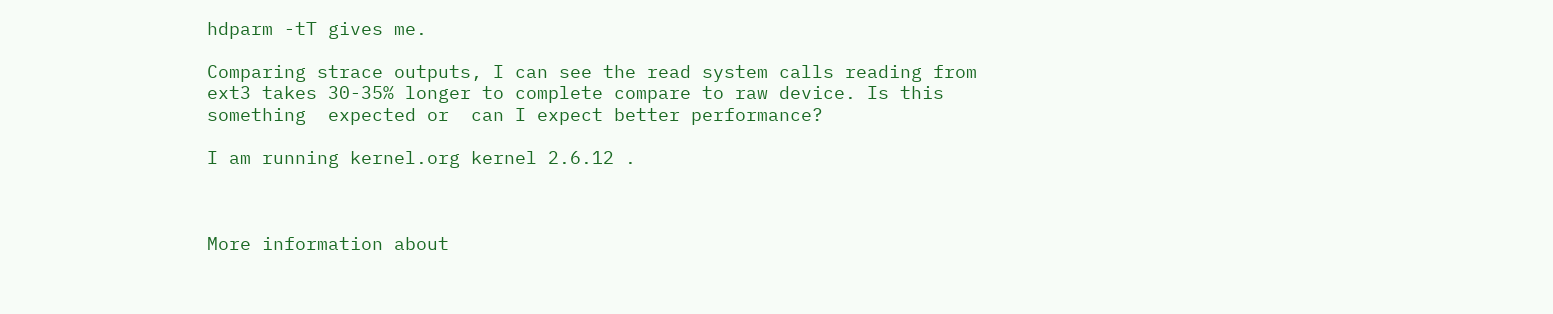hdparm -tT gives me.

Comparing strace outputs, I can see the read system calls reading from
ext3 takes 30-35% longer to complete compare to raw device. Is this
something  expected or  can I expect better performance?

I am running kernel.org kernel 2.6.12 .



More information about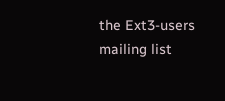the Ext3-users mailing list